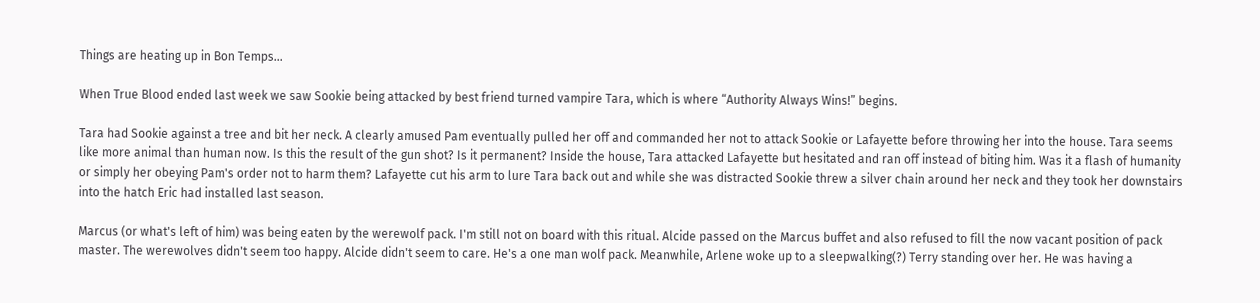Things are heating up in Bon Temps...

When True Blood ended last week we saw Sookie being attacked by best friend turned vampire Tara, which is where “Authority Always Wins!” begins.

Tara had Sookie against a tree and bit her neck. A clearly amused Pam eventually pulled her off and commanded her not to attack Sookie or Lafayette before throwing her into the house. Tara seems like more animal than human now. Is this the result of the gun shot? Is it permanent? Inside the house, Tara attacked Lafayette but hesitated and ran off instead of biting him. Was it a flash of humanity or simply her obeying Pam's order not to harm them? Lafayette cut his arm to lure Tara back out and while she was distracted Sookie threw a silver chain around her neck and they took her downstairs into the hatch Eric had installed last season.

Marcus (or what's left of him) was being eaten by the werewolf pack. I'm still not on board with this ritual. Alcide passed on the Marcus buffet and also refused to fill the now vacant position of pack master. The werewolves didn't seem too happy. Alcide didn't seem to care. He's a one man wolf pack. Meanwhile, Arlene woke up to a sleepwalking(?) Terry standing over her. He was having a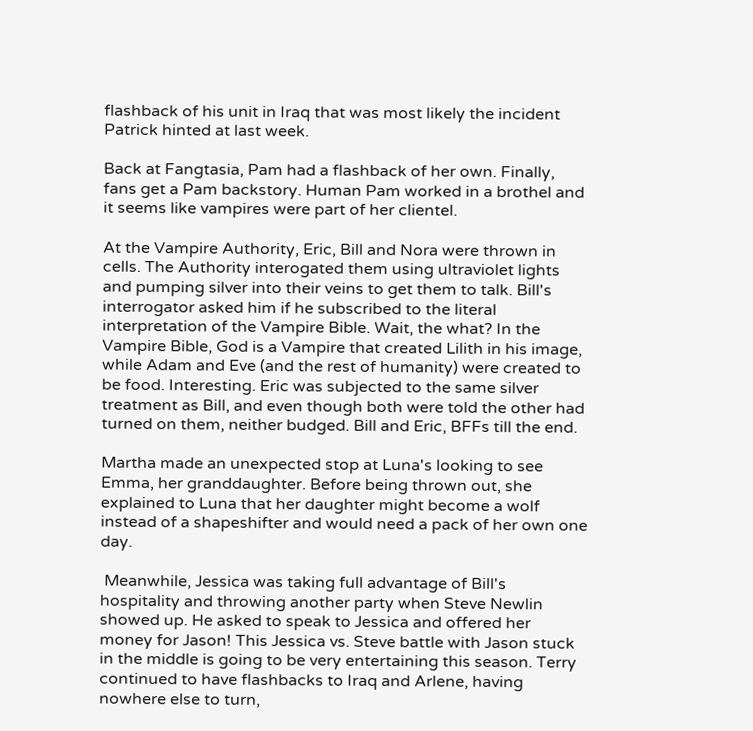flashback of his unit in Iraq that was most likely the incident Patrick hinted at last week.

Back at Fangtasia, Pam had a flashback of her own. Finally, fans get a Pam backstory. Human Pam worked in a brothel and it seems like vampires were part of her clientel.

At the Vampire Authority, Eric, Bill and Nora were thrown in cells. The Authority interogated them using ultraviolet lights and pumping silver into their veins to get them to talk. Bill's interrogator asked him if he subscribed to the literal interpretation of the Vampire Bible. Wait, the what? In the Vampire Bible, God is a Vampire that created Lilith in his image, while Adam and Eve (and the rest of humanity) were created to be food. Interesting. Eric was subjected to the same silver treatment as Bill, and even though both were told the other had turned on them, neither budged. Bill and Eric, BFFs till the end.

Martha made an unexpected stop at Luna's looking to see Emma, her granddaughter. Before being thrown out, she explained to Luna that her daughter might become a wolf instead of a shapeshifter and would need a pack of her own one day.

 Meanwhile, Jessica was taking full advantage of Bill's hospitality and throwing another party when Steve Newlin showed up. He asked to speak to Jessica and offered her money for Jason! This Jessica vs. Steve battle with Jason stuck in the middle is going to be very entertaining this season. Terry continued to have flashbacks to Iraq and Arlene, having nowhere else to turn,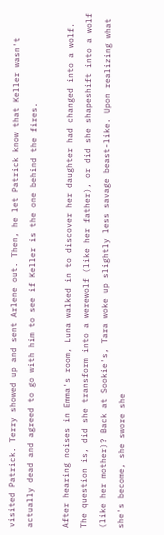visited Patrick. Terry showed up and sent Arlene out. Then, he let Patrick know that Keller wasn't actually dead and agreed to go with him to see if Keller is the one behind the fires.

After hearing noises in Emma's room, Luna walked in to discover her daughter had changed into a wolf. The question is, did she transform into a werewolf (like her father), or did she shapeshift into a wolf (like her mother)? Back at Sookie's, Tara woke up slightly less savage beast-like. Upon realizing what she's become, she swore she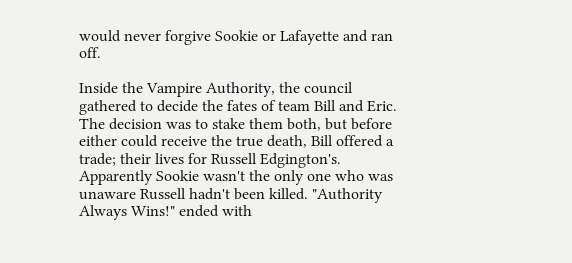would never forgive Sookie or Lafayette and ran off.

Inside the Vampire Authority, the council gathered to decide the fates of team Bill and Eric. The decision was to stake them both, but before either could receive the true death, Bill offered a trade; their lives for Russell Edgington's. Apparently Sookie wasn't the only one who was unaware Russell hadn't been killed. "Authority Always Wins!" ended with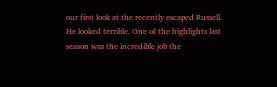our first look at the recently escaped Russell. He looked terrible. One of the highlights last season was the incredible job the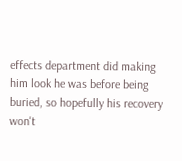effects department did making him look he was before being buried, so hopefully his recovery won't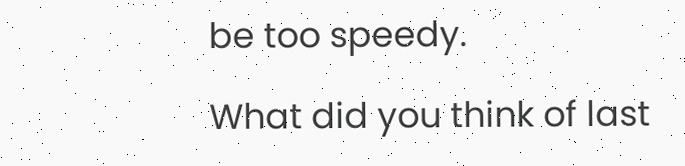be too speedy.

What did you think of last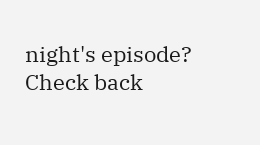night's episode?
Check back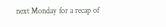next Monday for a recap of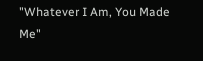"Whatever I Am, You Made Me"